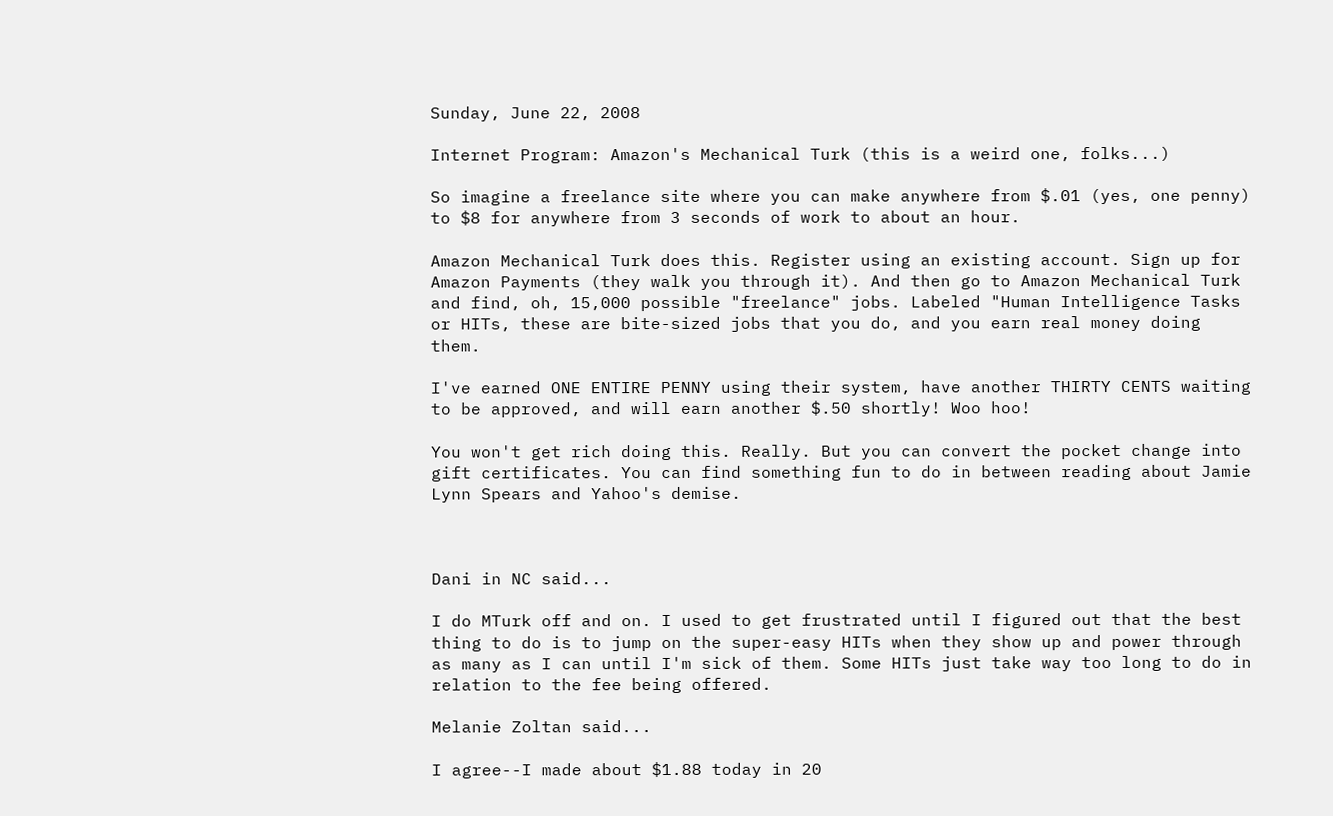Sunday, June 22, 2008

Internet Program: Amazon's Mechanical Turk (this is a weird one, folks...)

So imagine a freelance site where you can make anywhere from $.01 (yes, one penny) to $8 for anywhere from 3 seconds of work to about an hour.

Amazon Mechanical Turk does this. Register using an existing account. Sign up for Amazon Payments (they walk you through it). And then go to Amazon Mechanical Turk and find, oh, 15,000 possible "freelance" jobs. Labeled "Human Intelligence Tasks or HITs, these are bite-sized jobs that you do, and you earn real money doing them.

I've earned ONE ENTIRE PENNY using their system, have another THIRTY CENTS waiting to be approved, and will earn another $.50 shortly! Woo hoo!

You won't get rich doing this. Really. But you can convert the pocket change into gift certificates. You can find something fun to do in between reading about Jamie Lynn Spears and Yahoo's demise.



Dani in NC said...

I do MTurk off and on. I used to get frustrated until I figured out that the best thing to do is to jump on the super-easy HITs when they show up and power through as many as I can until I'm sick of them. Some HITs just take way too long to do in relation to the fee being offered.

Melanie Zoltan said...

I agree--I made about $1.88 today in 20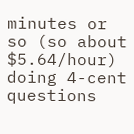minutes or so (so about $5.64/hour) doing 4-cent questions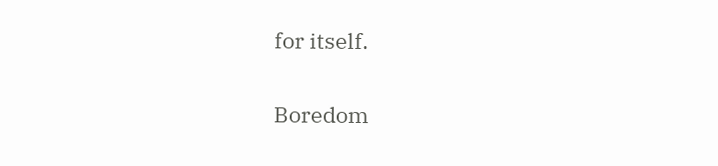for itself.

Boredom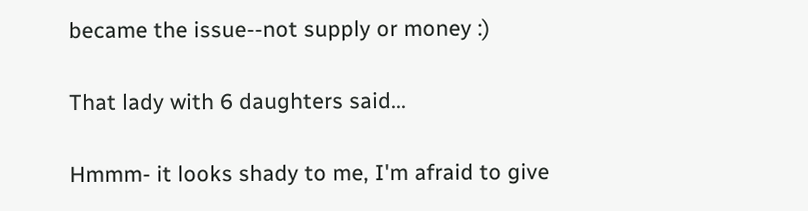became the issue--not supply or money :)

That lady with 6 daughters said...

Hmmm- it looks shady to me, I'm afraid to give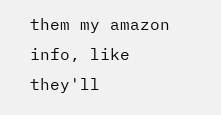them my amazon info, like they'll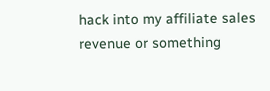hack into my affiliate sales revenue or something